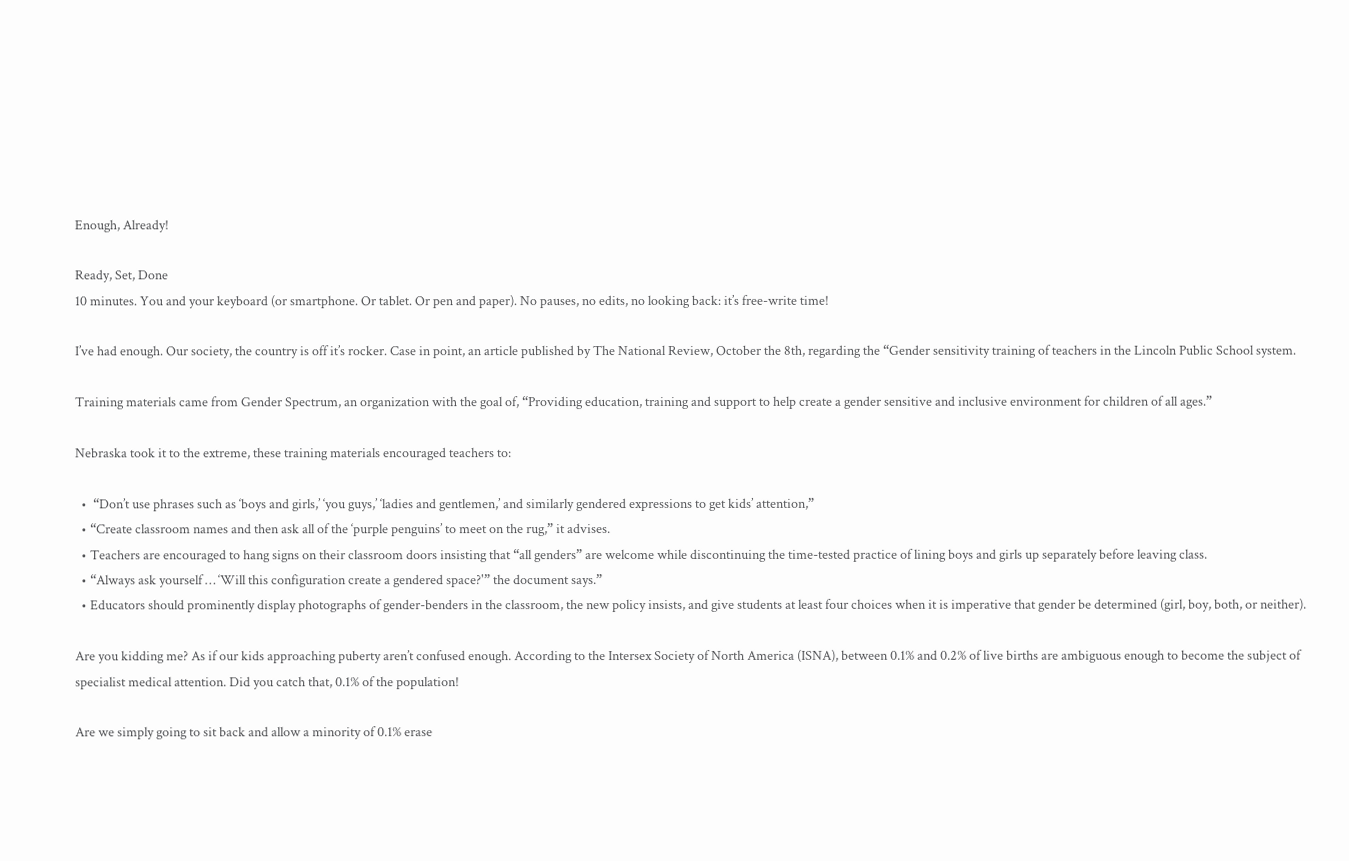Enough, Already!

Ready, Set, Done
10 minutes. You and your keyboard (or smartphone. Or tablet. Or pen and paper). No pauses, no edits, no looking back: it’s free-write time!

I’ve had enough. Our society, the country is off it’s rocker. Case in point, an article published by The National Review, October the 8th, regarding the “Gender sensitivity training of teachers in the Lincoln Public School system.

Training materials came from Gender Spectrum, an organization with the goal of, “Providing education, training and support to help create a gender sensitive and inclusive environment for children of all ages.”

Nebraska took it to the extreme, these training materials encouraged teachers to:

  •  “Don’t use phrases such as ‘boys and girls,’ ‘you guys,’ ‘ladies and gentlemen,’ and similarly gendered expressions to get kids’ attention,”
  • “Create classroom names and then ask all of the ‘purple penguins’ to meet on the rug,” it advises.
  • Teachers are encouraged to hang signs on their classroom doors insisting that “all genders” are welcome while discontinuing the time-tested practice of lining boys and girls up separately before leaving class.
  • “Always ask yourself … ‘Will this configuration create a gendered space?'” the document says.”
  • Educators should prominently display photographs of gender-benders in the classroom, the new policy insists, and give students at least four choices when it is imperative that gender be determined (girl, boy, both, or neither).

Are you kidding me? As if our kids approaching puberty aren’t confused enough. According to the Intersex Society of North America (ISNA), between 0.1% and 0.2% of live births are ambiguous enough to become the subject of specialist medical attention. Did you catch that, 0.1% of the population!

Are we simply going to sit back and allow a minority of 0.1% erase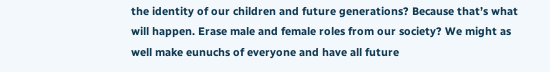the identity of our children and future generations? Because that’s what will happen. Erase male and female roles from our society? We might as well make eunuchs of everyone and have all future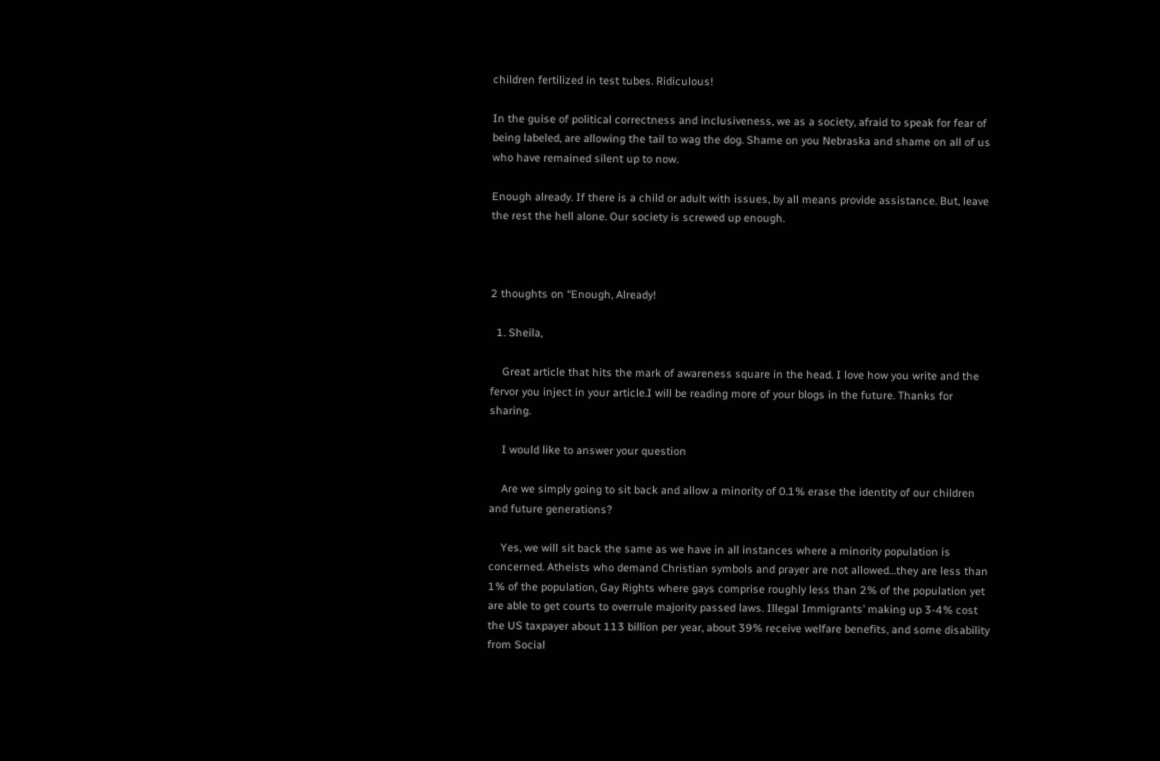children fertilized in test tubes. Ridiculous!

In the guise of political correctness and inclusiveness, we as a society, afraid to speak for fear of being labeled, are allowing the tail to wag the dog. Shame on you Nebraska and shame on all of us who have remained silent up to now.

Enough already. If there is a child or adult with issues, by all means provide assistance. But, leave the rest the hell alone. Our society is screwed up enough.



2 thoughts on “Enough, Already!

  1. Sheila,

    Great article that hits the mark of awareness square in the head. I love how you write and the fervor you inject in your article.I will be reading more of your blogs in the future. Thanks for sharing.

    I would like to answer your question

    Are we simply going to sit back and allow a minority of 0.1% erase the identity of our children and future generations?

    Yes, we will sit back the same as we have in all instances where a minority population is concerned. Atheists who demand Christian symbols and prayer are not allowed…they are less than 1% of the population, Gay Rights where gays comprise roughly less than 2% of the population yet are able to get courts to overrule majority passed laws. Illegal Immigrants’ making up 3-4% cost the US taxpayer about 113 billion per year, about 39% receive welfare benefits, and some disability from Social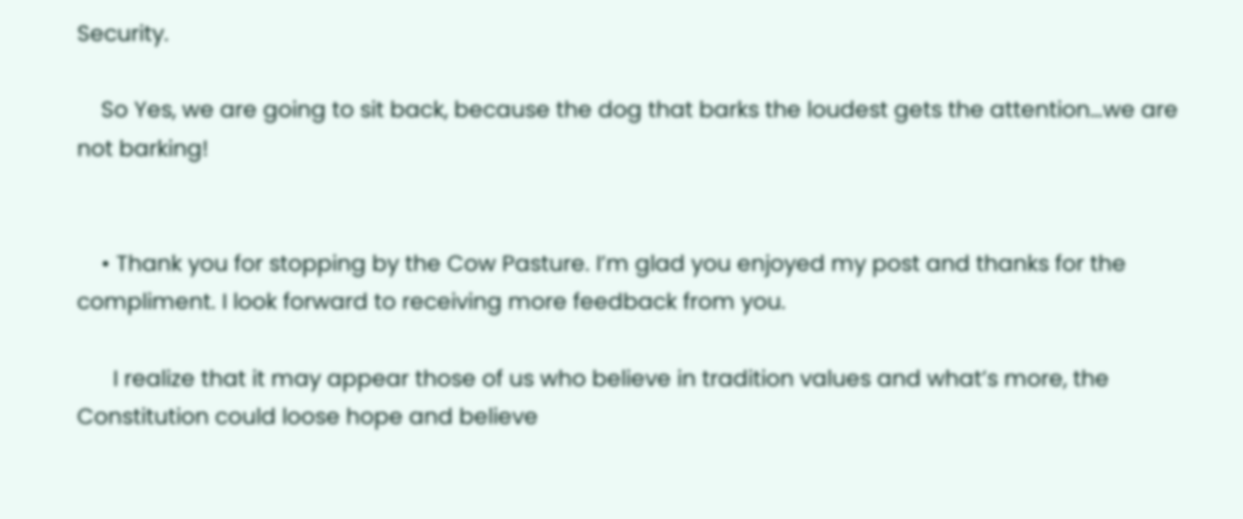Security.

    So Yes, we are going to sit back, because the dog that barks the loudest gets the attention…we are not barking!


    • Thank you for stopping by the Cow Pasture. I’m glad you enjoyed my post and thanks for the compliment. I look forward to receiving more feedback from you.

      I realize that it may appear those of us who believe in tradition values and what’s more, the Constitution could loose hope and believe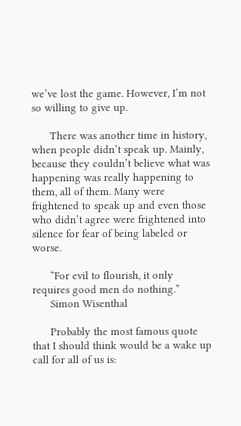we’ve lost the game. However, I’m not so willing to give up.

      There was another time in history, when people didn’t speak up. Mainly, because they couldn’t believe what was happening was really happening to them, all of them. Many were frightened to speak up and even those who didn’t agree were frightened into silence for fear of being labeled or worse.

      “For evil to flourish, it only requires good men do nothing.”
      Simon Wisenthal

      Probably the most famous quote that I should think would be a wake up call for all of us is: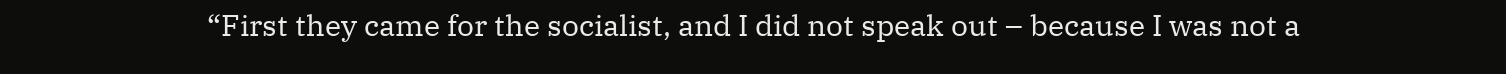“First they came for the socialist, and I did not speak out – because I was not a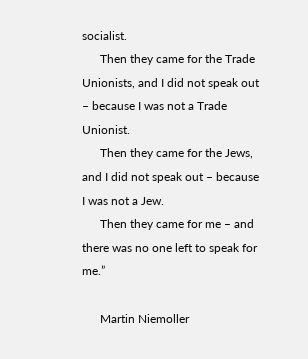socialist.
      Then they came for the Trade Unionists, and I did not speak out – because I was not a Trade Unionist.
      Then they came for the Jews, and I did not speak out – because I was not a Jew.
      Then they came for me – and there was no one left to speak for me.”

      Martin Niemoller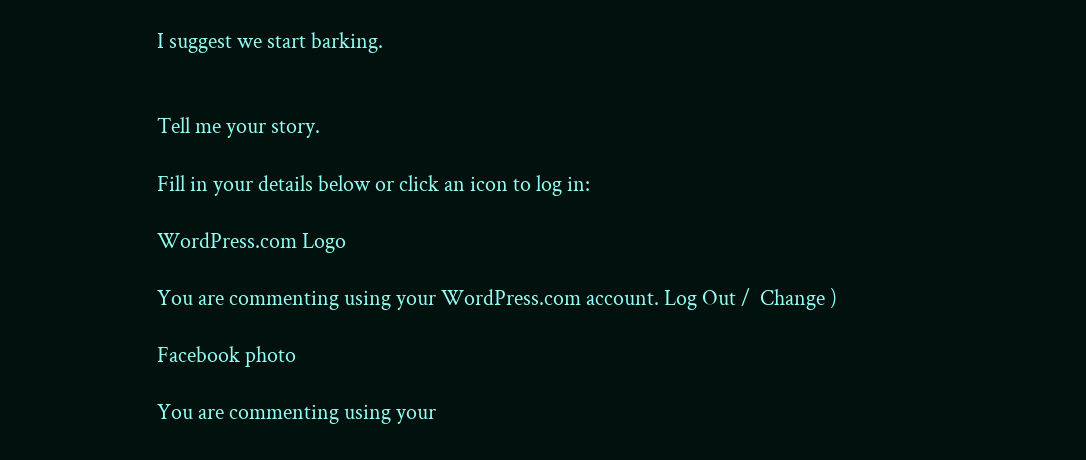I suggest we start barking.


Tell me your story.

Fill in your details below or click an icon to log in:

WordPress.com Logo

You are commenting using your WordPress.com account. Log Out /  Change )

Facebook photo

You are commenting using your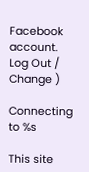Facebook account. Log Out /  Change )

Connecting to %s

This site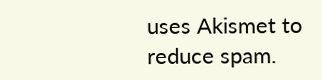uses Akismet to reduce spam.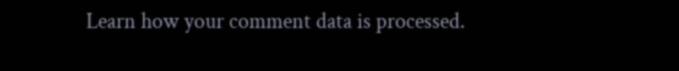Learn how your comment data is processed.